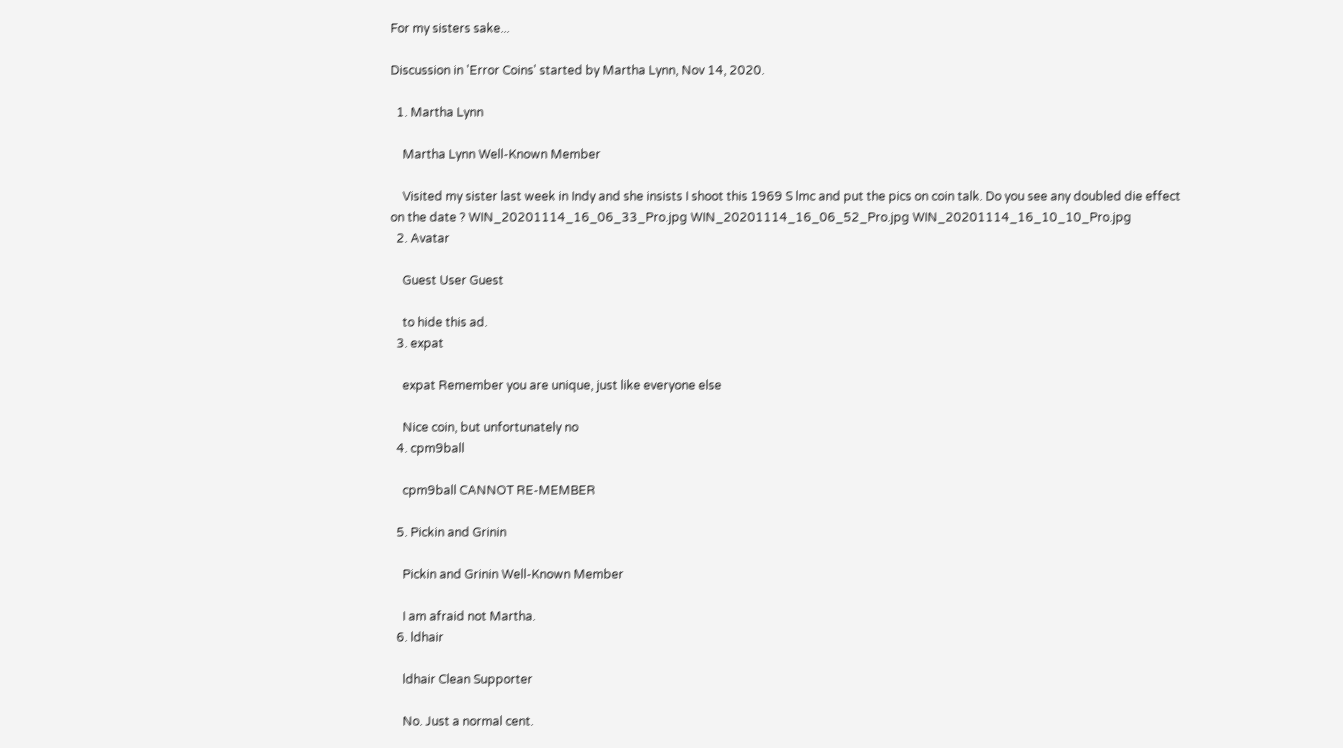For my sisters sake...

Discussion in 'Error Coins' started by Martha Lynn, Nov 14, 2020.

  1. Martha Lynn

    Martha Lynn Well-Known Member

    Visited my sister last week in Indy and she insists I shoot this 1969 S lmc and put the pics on coin talk. Do you see any doubled die effect on the date ? WIN_20201114_16_06_33_Pro.jpg WIN_20201114_16_06_52_Pro.jpg WIN_20201114_16_10_10_Pro.jpg
  2. Avatar

    Guest User Guest

    to hide this ad.
  3. expat

    expat Remember you are unique, just like everyone else

    Nice coin, but unfortunately no
  4. cpm9ball

    cpm9ball CANNOT RE-MEMBER

  5. Pickin and Grinin

    Pickin and Grinin Well-Known Member

    I am afraid not Martha.
  6. ldhair

    ldhair Clean Supporter

    No. Just a normal cent.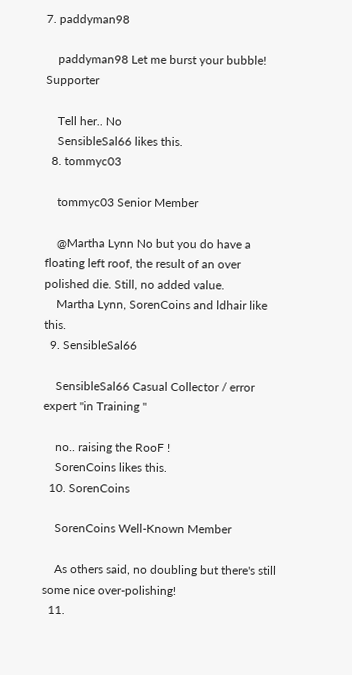7. paddyman98

    paddyman98 Let me burst your bubble! Supporter

    Tell her.. No
    SensibleSal66 likes this.
  8. tommyc03

    tommyc03 Senior Member

    @Martha Lynn No but you do have a floating left roof, the result of an over polished die. Still, no added value.
    Martha Lynn, SorenCoins and ldhair like this.
  9. SensibleSal66

    SensibleSal66 Casual Collector / error expert "in Training "

    no.. raising the RooF !
    SorenCoins likes this.
  10. SorenCoins

    SorenCoins Well-Known Member

    As others said, no doubling but there's still some nice over-polishing!
  11.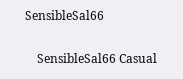SensibleSal66

    SensibleSal66 Casual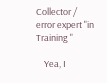Collector / error expert "in Training "

    Yea, I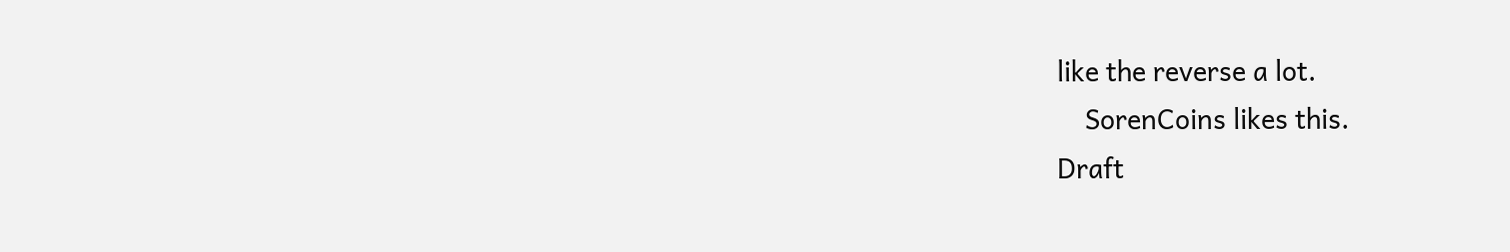like the reverse a lot.
    SorenCoins likes this.
Draft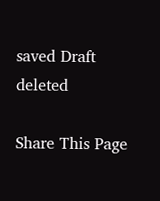saved Draft deleted

Share This Page